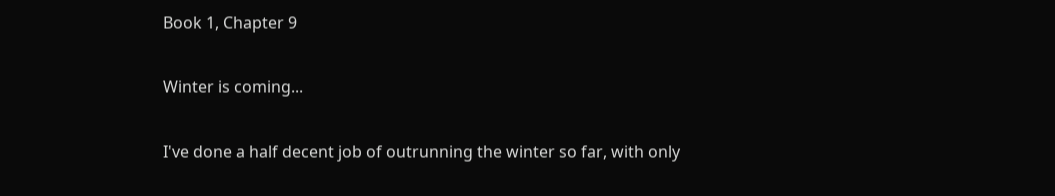Book 1, Chapter 9

Winter is coming...

I've done a half decent job of outrunning the winter so far, with only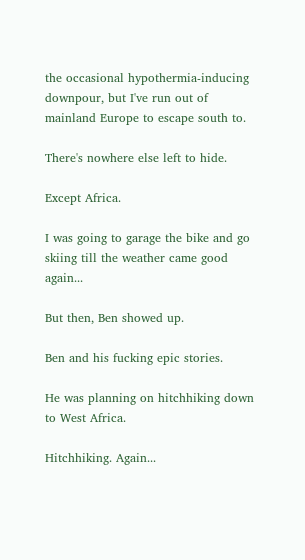the occasional hypothermia-inducing downpour, but I've run out of mainland Europe to escape south to.

There's nowhere else left to hide.

Except Africa.

I was going to garage the bike and go skiing till the weather came good again...

But then, Ben showed up.

Ben and his fucking epic stories.

He was planning on hitchhiking down to West Africa.

Hitchhiking. Again...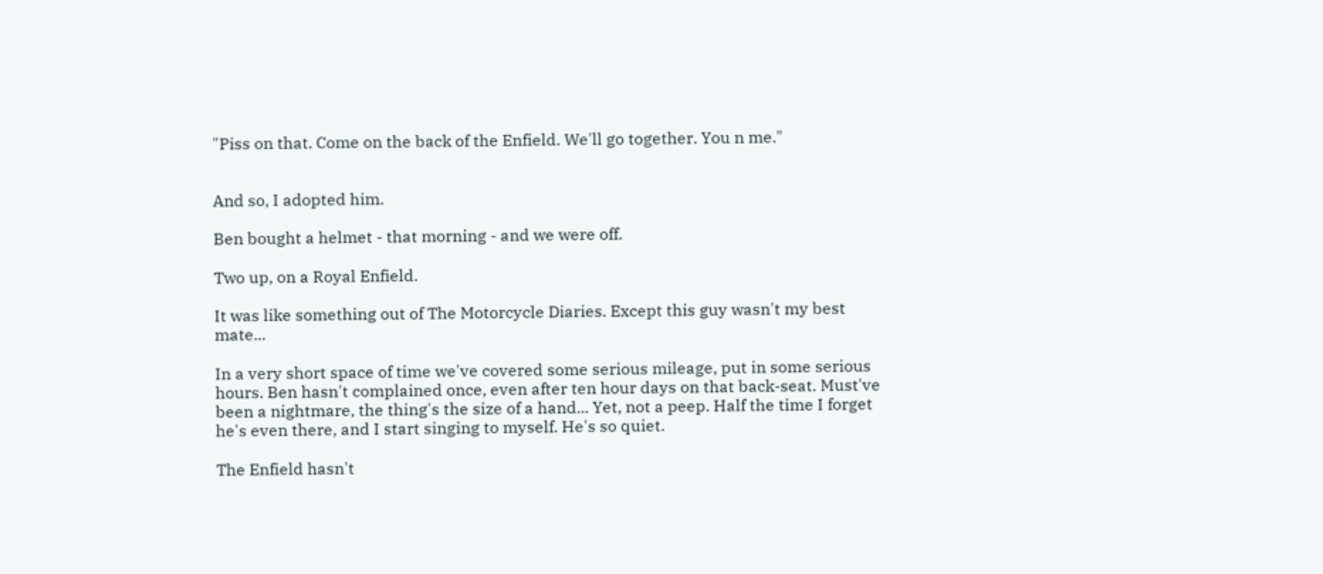"Piss on that. Come on the back of the Enfield. We'll go together. You n me."


And so, I adopted him.

Ben bought a helmet - that morning - and we were off.

Two up, on a Royal Enfield.

It was like something out of The Motorcycle Diaries. Except this guy wasn't my best mate...

In a very short space of time we've covered some serious mileage, put in some serious hours. Ben hasn't complained once, even after ten hour days on that back-seat. Must've been a nightmare, the thing's the size of a hand... Yet, not a peep. Half the time I forget he's even there, and I start singing to myself. He's so quiet.

The Enfield hasn't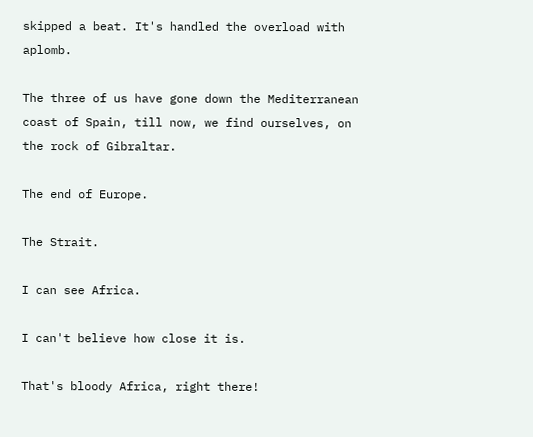skipped a beat. It's handled the overload with aplomb.

The three of us have gone down the Mediterranean coast of Spain, till now, we find ourselves, on the rock of Gibraltar.

The end of Europe.

The Strait.

I can see Africa.

I can't believe how close it is.

That's bloody Africa, right there!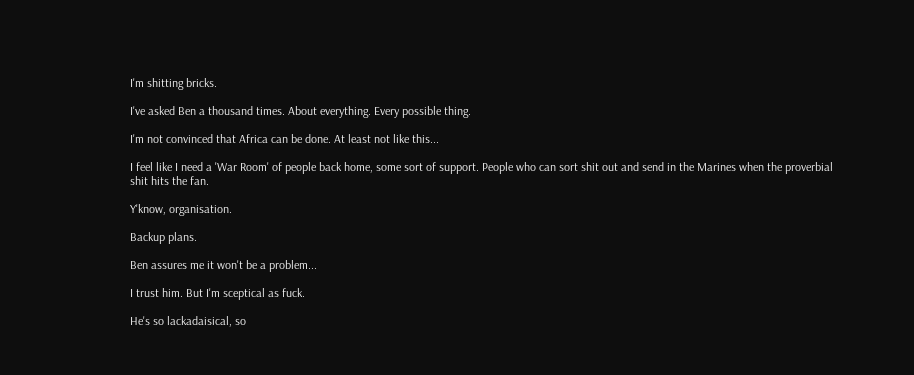I'm shitting bricks.

I've asked Ben a thousand times. About everything. Every possible thing.

I'm not convinced that Africa can be done. At least not like this...

I feel like I need a 'War Room' of people back home, some sort of support. People who can sort shit out and send in the Marines when the proverbial shit hits the fan.

Y'know, organisation.

Backup plans.

Ben assures me it won't be a problem...

I trust him. But I'm sceptical as fuck.

He's so lackadaisical, so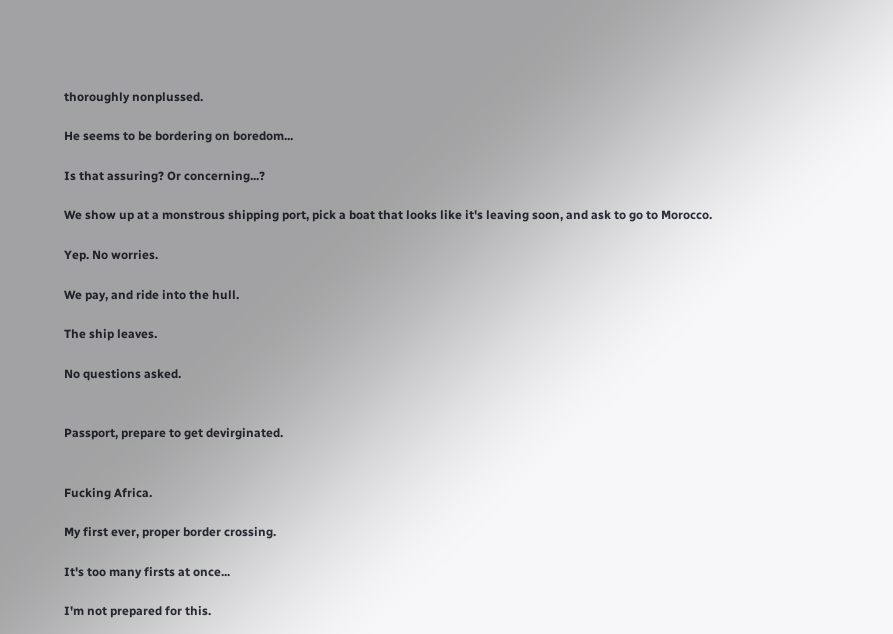thoroughly nonplussed.

He seems to be bordering on boredom...

Is that assuring? Or concerning...?

We show up at a monstrous shipping port, pick a boat that looks like it's leaving soon, and ask to go to Morocco.

Yep. No worries.

We pay, and ride into the hull.

The ship leaves.

No questions asked.


Passport, prepare to get devirginated.


Fucking Africa.

My first ever, proper border crossing.

It's too many firsts at once...

I'm not prepared for this.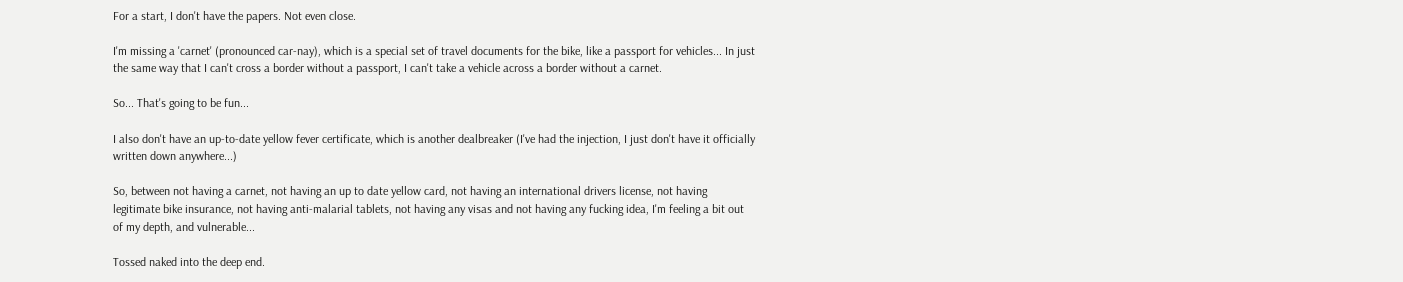For a start, I don't have the papers. Not even close.

I'm missing a 'carnet' (pronounced car-nay), which is a special set of travel documents for the bike, like a passport for vehicles... In just the same way that I can't cross a border without a passport, I can't take a vehicle across a border without a carnet.

So... That's going to be fun...

I also don't have an up-to-date yellow fever certificate, which is another dealbreaker (I've had the injection, I just don't have it officially written down anywhere...)

So, between not having a carnet, not having an up to date yellow card, not having an international drivers license, not having legitimate bike insurance, not having anti-malarial tablets, not having any visas and not having any fucking idea, I'm feeling a bit out of my depth, and vulnerable...

Tossed naked into the deep end.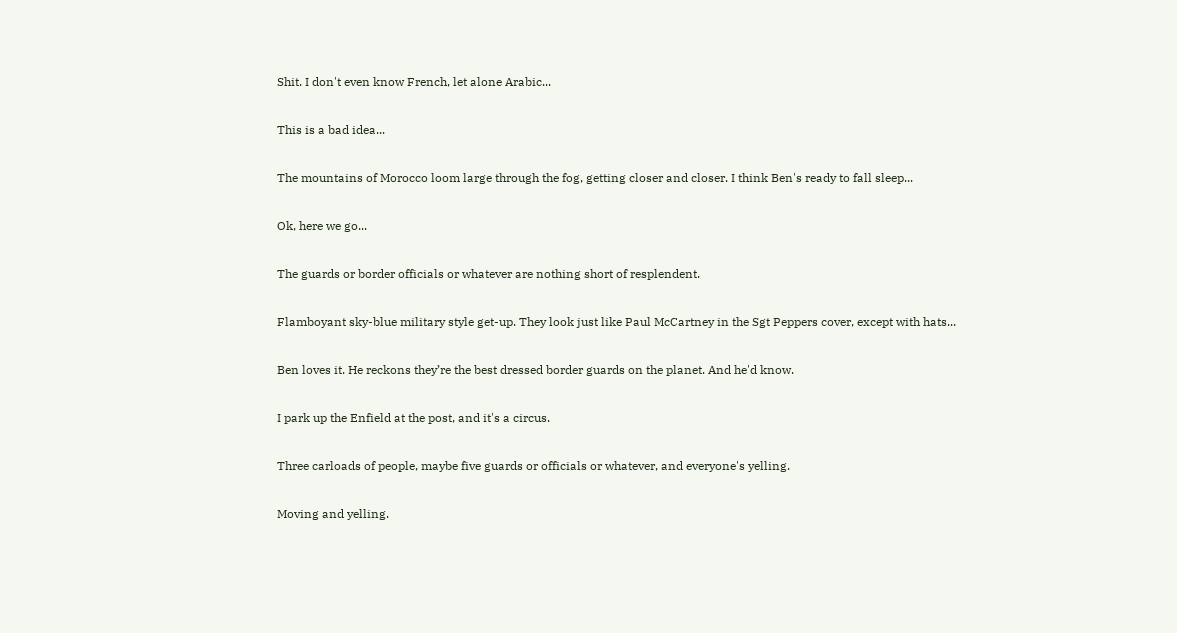Shit. I don't even know French, let alone Arabic...

This is a bad idea...

The mountains of Morocco loom large through the fog, getting closer and closer. I think Ben's ready to fall sleep...

Ok, here we go...

The guards or border officials or whatever are nothing short of resplendent.

Flamboyant sky-blue military style get-up. They look just like Paul McCartney in the Sgt Peppers cover, except with hats...

Ben loves it. He reckons they’re the best dressed border guards on the planet. And he'd know.

I park up the Enfield at the post, and it's a circus.

Three carloads of people, maybe five guards or officials or whatever, and everyone's yelling.

Moving and yelling.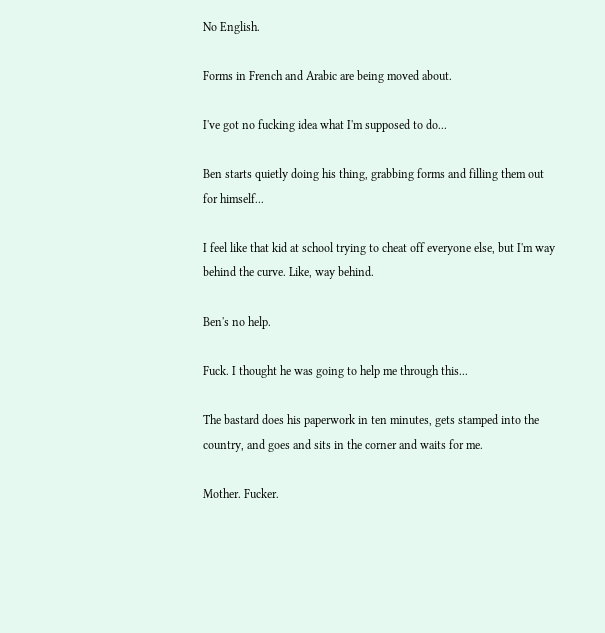No English.

Forms in French and Arabic are being moved about.

I've got no fucking idea what I'm supposed to do...

Ben starts quietly doing his thing, grabbing forms and filling them out for himself...

I feel like that kid at school trying to cheat off everyone else, but I'm way behind the curve. Like, way behind.

Ben's no help.

Fuck. I thought he was going to help me through this...

The bastard does his paperwork in ten minutes, gets stamped into the country, and goes and sits in the corner and waits for me.

Mother. Fucker.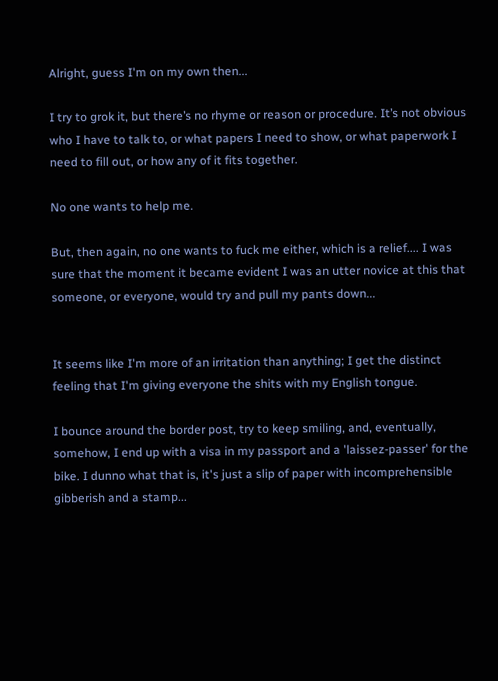Alright, guess I'm on my own then...

I try to grok it, but there’s no rhyme or reason or procedure. It’s not obvious who I have to talk to, or what papers I need to show, or what paperwork I need to fill out, or how any of it fits together.

No one wants to help me.

But, then again, no one wants to fuck me either, which is a relief.... I was sure that the moment it became evident I was an utter novice at this that someone, or everyone, would try and pull my pants down...


It seems like I'm more of an irritation than anything; I get the distinct feeling that I'm giving everyone the shits with my English tongue.

I bounce around the border post, try to keep smiling, and, eventually, somehow, I end up with a visa in my passport and a 'laissez-passer' for the bike. I dunno what that is, it's just a slip of paper with incomprehensible gibberish and a stamp...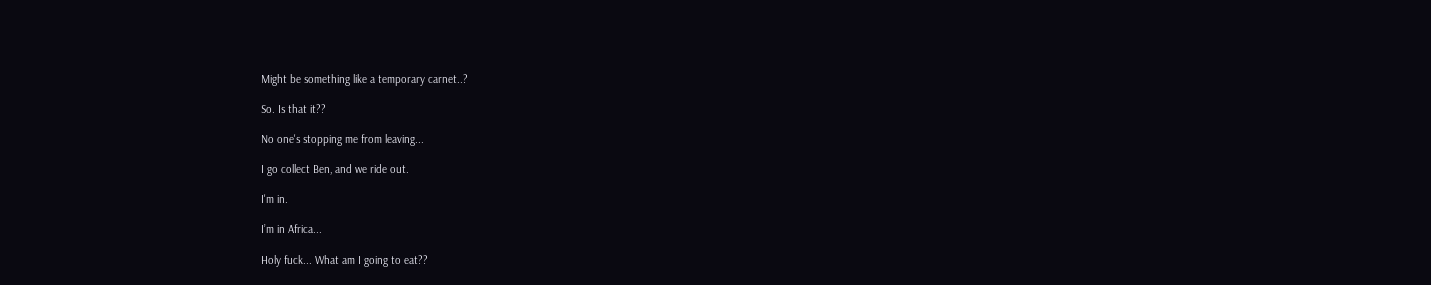Might be something like a temporary carnet..?

So. Is that it??

No one's stopping me from leaving...

I go collect Ben, and we ride out.

I'm in.

I’m in Africa...

Holy fuck... What am I going to eat??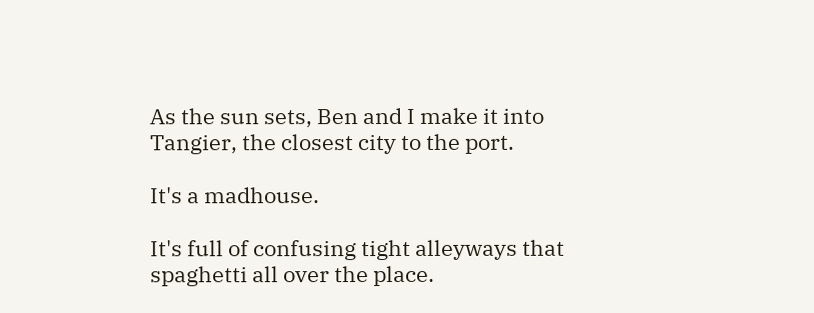As the sun sets, Ben and I make it into Tangier, the closest city to the port.

It's a madhouse.

It's full of confusing tight alleyways that spaghetti all over the place.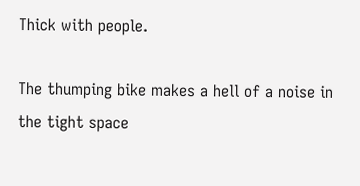Thick with people.

The thumping bike makes a hell of a noise in the tight space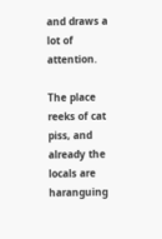and draws a lot of attention.

The place reeks of cat piss, and already the locals are haranguing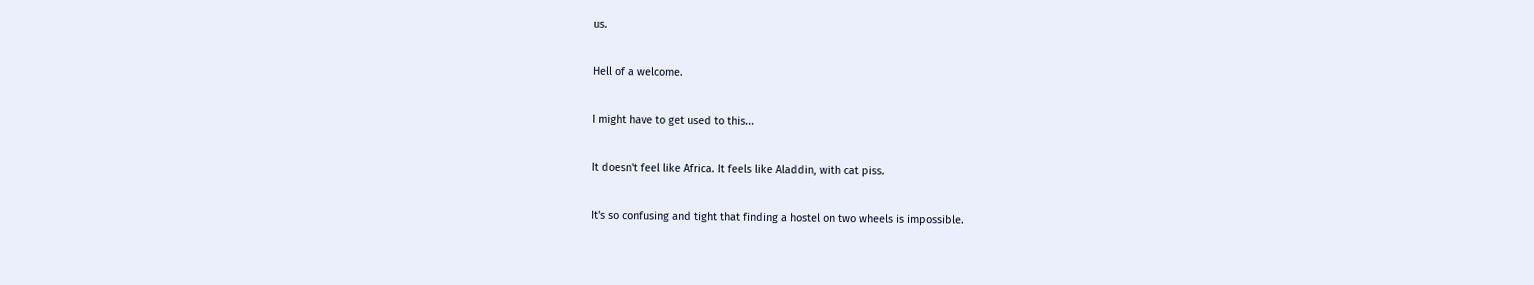us.

Hell of a welcome.

I might have to get used to this...

It doesn't feel like Africa. It feels like Aladdin, with cat piss.

It's so confusing and tight that finding a hostel on two wheels is impossible.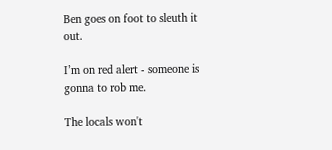Ben goes on foot to sleuth it out.

I’m on red alert - someone is gonna to rob me.

The locals won't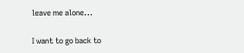leave me alone...

I want to go back to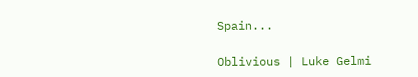Spain...

Oblivious | Luke Gelmi